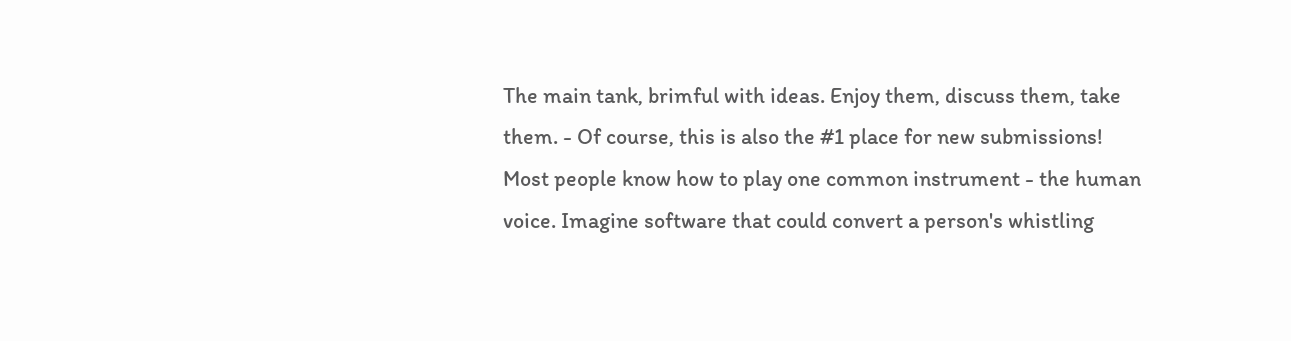The main tank, brimful with ideas. Enjoy them, discuss them, take them. - Of course, this is also the #1 place for new submissions!
Most people know how to play one common instrument - the human voice. Imagine software that could convert a person's whistling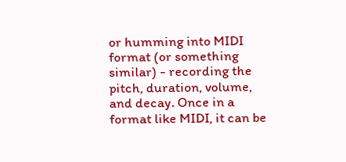or humming into MIDI format (or something similar) - recording the pitch, duration, volume, and decay. Once in a format like MIDI, it can be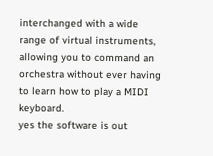interchanged with a wide range of virtual instruments, allowing you to command an orchestra without ever having to learn how to play a MIDI keyboard.
yes the software is out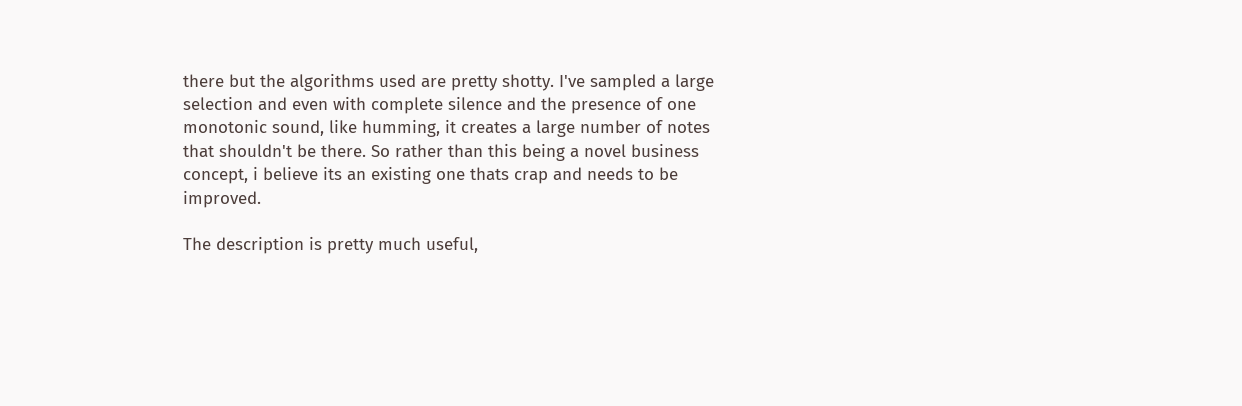there but the algorithms used are pretty shotty. I've sampled a large selection and even with complete silence and the presence of one monotonic sound, like humming, it creates a large number of notes that shouldn't be there. So rather than this being a novel business concept, i believe its an existing one thats crap and needs to be improved.

The description is pretty much useful,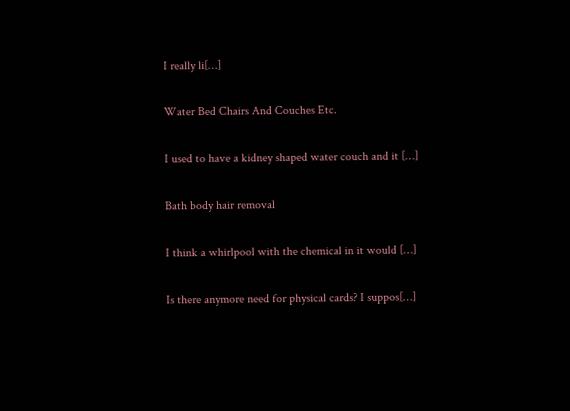I really li[…]

Water Bed Chairs And Couches Etc.

I used to have a kidney shaped water couch and it […]

Bath body hair removal

I think a whirlpool with the chemical in it would […]

Is there anymore need for physical cards? I suppos[…]